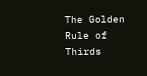The Golden Rule of Thirds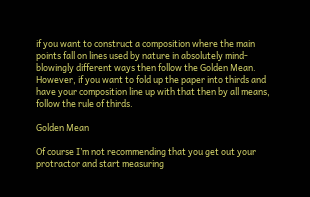if you want to construct a composition where the main points fall on lines used by nature in absolutely mind-blowingly different ways then follow the Golden Mean.  However, if you want to fold up the paper into thirds and have your composition line up with that then by all means, follow the rule of thirds.

Golden Mean

Of course I’m not recommending that you get out your protractor and start measuring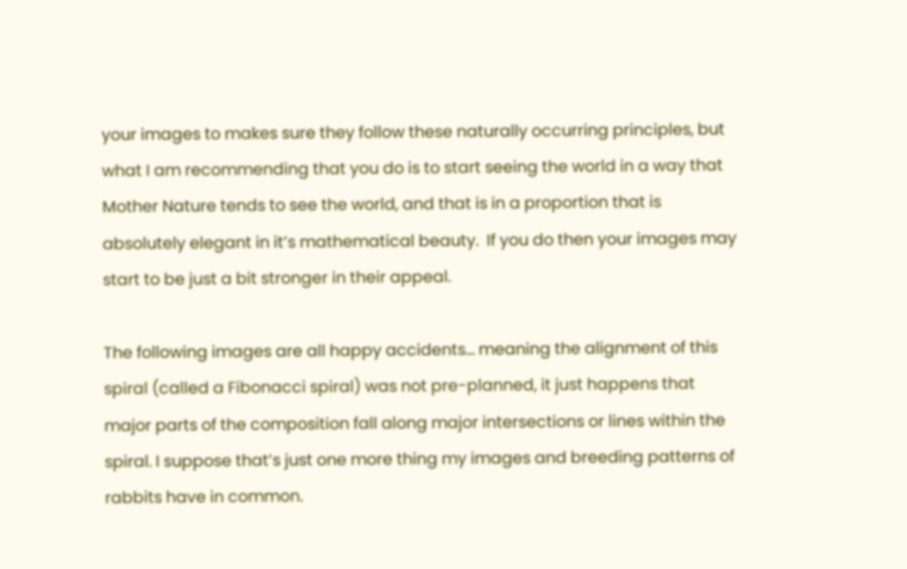your images to makes sure they follow these naturally occurring principles, but what I am recommending that you do is to start seeing the world in a way that Mother Nature tends to see the world, and that is in a proportion that is absolutely elegant in it’s mathematical beauty.  If you do then your images may start to be just a bit stronger in their appeal.

The following images are all happy accidents… meaning the alignment of this spiral (called a Fibonacci spiral) was not pre-planned, it just happens that major parts of the composition fall along major intersections or lines within the spiral. I suppose that’s just one more thing my images and breeding patterns of rabbits have in common.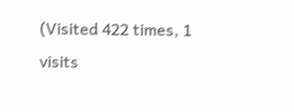(Visited 422 times, 1 visits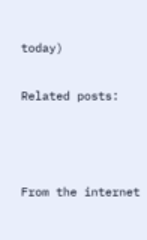today)

Related posts:



From the internet